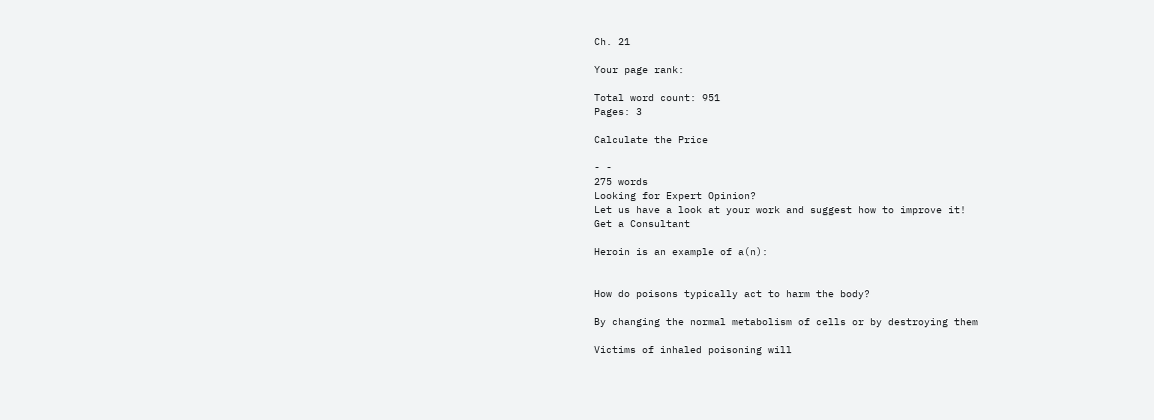Ch. 21

Your page rank:

Total word count: 951
Pages: 3

Calculate the Price

- -
275 words
Looking for Expert Opinion?
Let us have a look at your work and suggest how to improve it!
Get a Consultant

Heroin is an example of a(n):


How do poisons typically act to harm the body?

By changing the normal metabolism of cells or by destroying them

Victims of inhaled poisoning will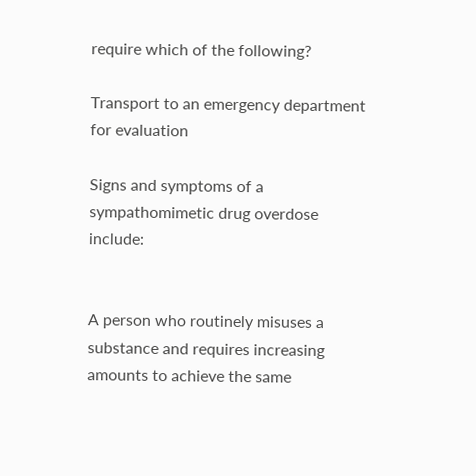require which of the following?

Transport to an emergency department for evaluation

Signs and symptoms of a sympathomimetic drug overdose include:


A person who routinely misuses a substance and requires increasing amounts to achieve the same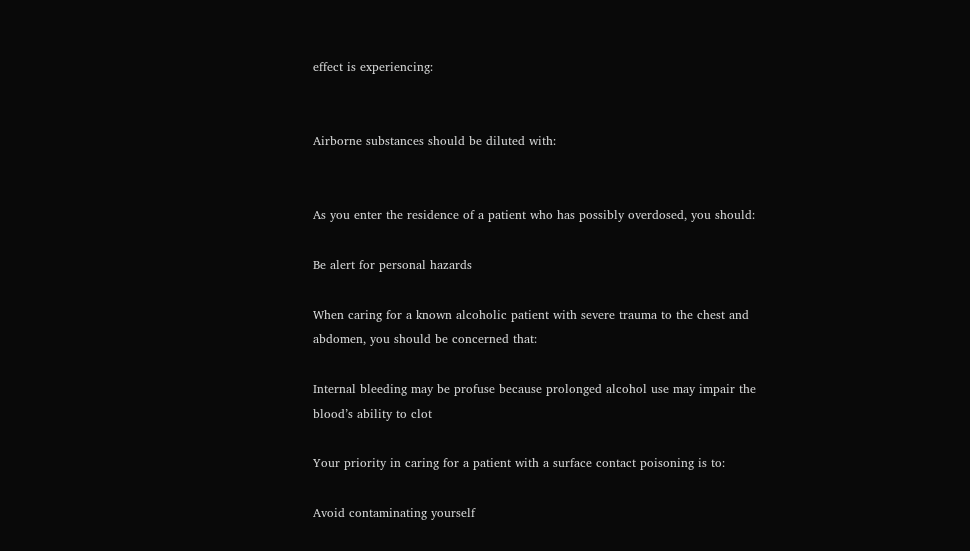effect is experiencing:


Airborne substances should be diluted with:


As you enter the residence of a patient who has possibly overdosed, you should:

Be alert for personal hazards

When caring for a known alcoholic patient with severe trauma to the chest and abdomen, you should be concerned that:

Internal bleeding may be profuse because prolonged alcohol use may impair the blood’s ability to clot

Your priority in caring for a patient with a surface contact poisoning is to:

Avoid contaminating yourself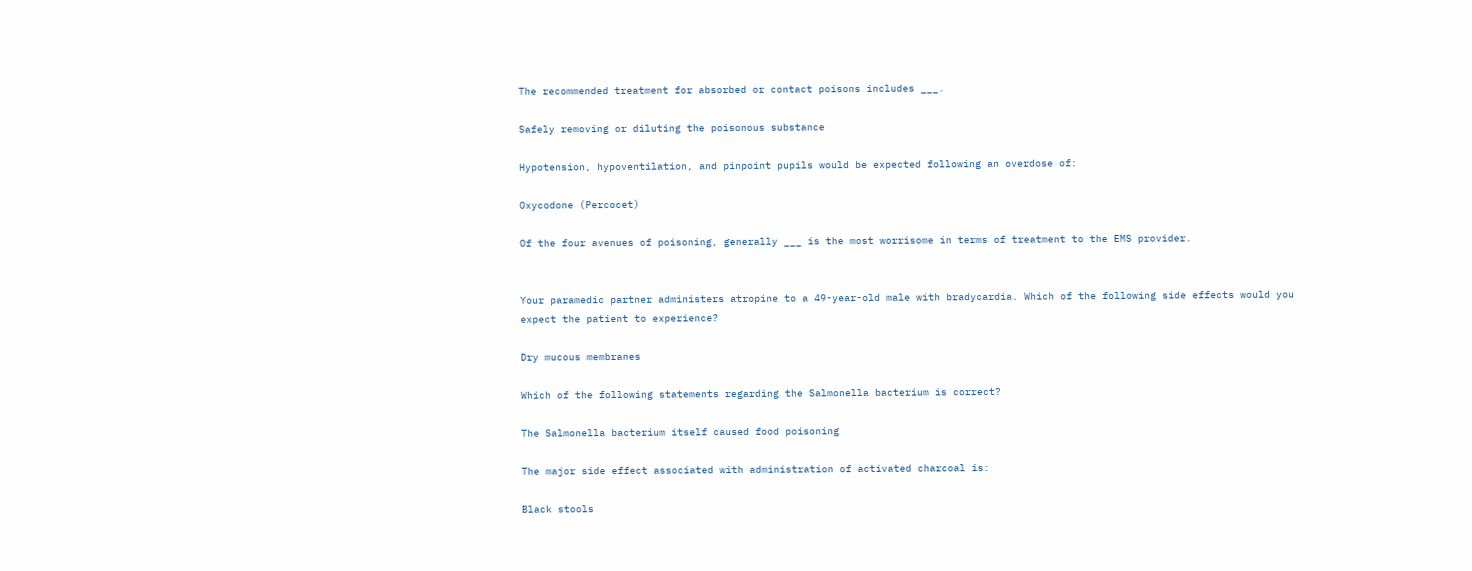The recommended treatment for absorbed or contact poisons includes ___.

Safely removing or diluting the poisonous substance

Hypotension, hypoventilation, and pinpoint pupils would be expected following an overdose of:

Oxycodone (Percocet)

Of the four avenues of poisoning, generally ___ is the most worrisome in terms of treatment to the EMS provider.


Your paramedic partner administers atropine to a 49-year-old male with bradycardia. Which of the following side effects would you expect the patient to experience?

Dry mucous membranes

Which of the following statements regarding the Salmonella bacterium is correct?

The Salmonella bacterium itself caused food poisoning

The major side effect associated with administration of activated charcoal is:

Black stools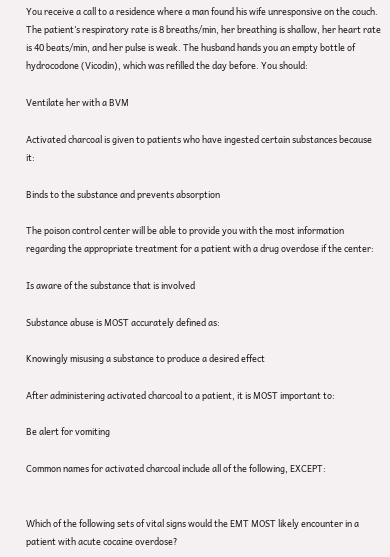You receive a call to a residence where a man found his wife unresponsive on the couch. The patient’s respiratory rate is 8 breaths/min, her breathing is shallow, her heart rate is 40 beats/min, and her pulse is weak. The husband hands you an empty bottle of hydrocodone (Vicodin), which was refilled the day before. You should:

Ventilate her with a BVM

Activated charcoal is given to patients who have ingested certain substances because it:

Binds to the substance and prevents absorption

The poison control center will be able to provide you with the most information regarding the appropriate treatment for a patient with a drug overdose if the center:

Is aware of the substance that is involved

Substance abuse is MOST accurately defined as:

Knowingly misusing a substance to produce a desired effect

After administering activated charcoal to a patient, it is MOST important to:

Be alert for vomiting

Common names for activated charcoal include all of the following, EXCEPT:


Which of the following sets of vital signs would the EMT MOST likely encounter in a patient with acute cocaine overdose?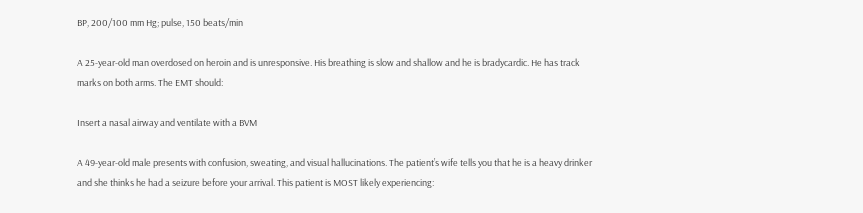BP, 200/100 mm Hg; pulse, 150 beats/min

A 25-year-old man overdosed on heroin and is unresponsive. His breathing is slow and shallow and he is bradycardic. He has track marks on both arms. The EMT should:

Insert a nasal airway and ventilate with a BVM

A 49-year-old male presents with confusion, sweating, and visual hallucinations. The patient’s wife tells you that he is a heavy drinker and she thinks he had a seizure before your arrival. This patient is MOST likely experiencing: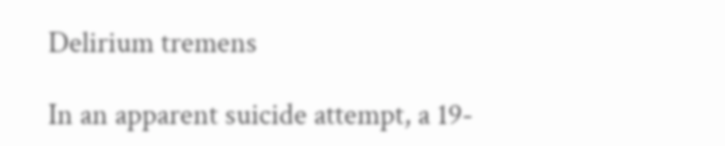Delirium tremens

In an apparent suicide attempt, a 19-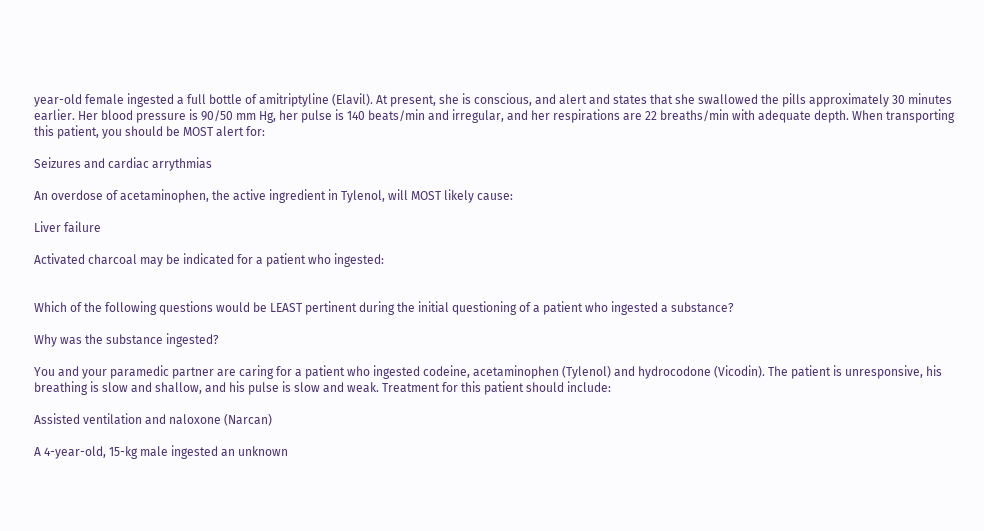year-old female ingested a full bottle of amitriptyline (Elavil). At present, she is conscious, and alert and states that she swallowed the pills approximately 30 minutes earlier. Her blood pressure is 90/50 mm Hg, her pulse is 140 beats/min and irregular, and her respirations are 22 breaths/min with adequate depth. When transporting this patient, you should be MOST alert for:

Seizures and cardiac arrythmias

An overdose of acetaminophen, the active ingredient in Tylenol, will MOST likely cause:

Liver failure

Activated charcoal may be indicated for a patient who ingested:


Which of the following questions would be LEAST pertinent during the initial questioning of a patient who ingested a substance?

Why was the substance ingested?

You and your paramedic partner are caring for a patient who ingested codeine, acetaminophen (Tylenol) and hydrocodone (Vicodin). The patient is unresponsive, his breathing is slow and shallow, and his pulse is slow and weak. Treatment for this patient should include:

Assisted ventilation and naloxone (Narcan)

A 4-year-old, 15-kg male ingested an unknown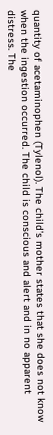quantity of acetaminophen (Tylenol). The child’s mother states that she does not know when the ingestion occurred. The child is conscious and alert and in no apparent distress. The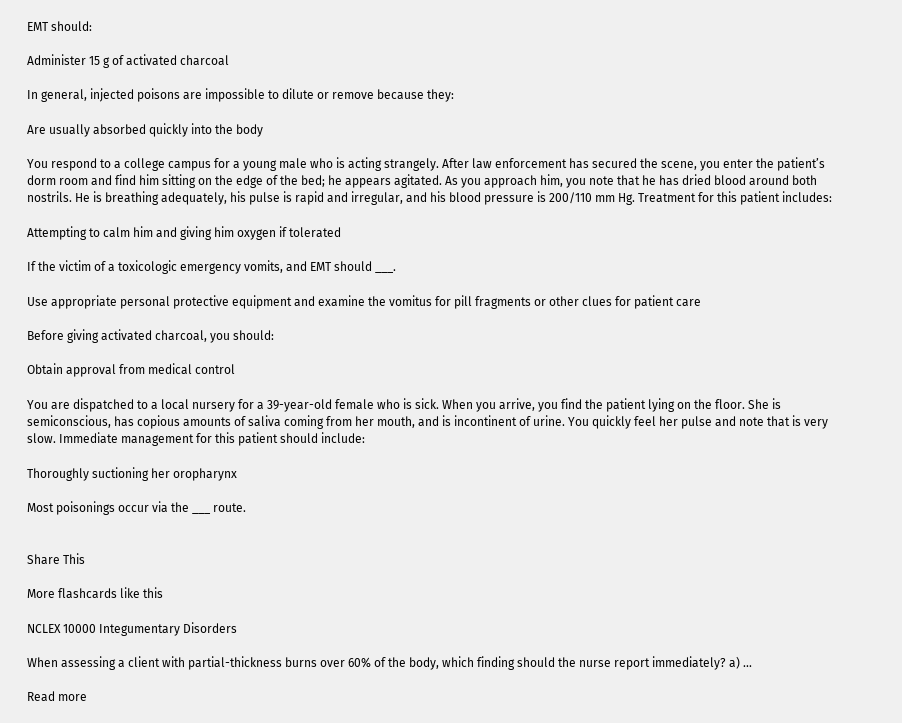EMT should:

Administer 15 g of activated charcoal

In general, injected poisons are impossible to dilute or remove because they:

Are usually absorbed quickly into the body

You respond to a college campus for a young male who is acting strangely. After law enforcement has secured the scene, you enter the patient’s dorm room and find him sitting on the edge of the bed; he appears agitated. As you approach him, you note that he has dried blood around both nostrils. He is breathing adequately, his pulse is rapid and irregular, and his blood pressure is 200/110 mm Hg. Treatment for this patient includes:

Attempting to calm him and giving him oxygen if tolerated

If the victim of a toxicologic emergency vomits, and EMT should ___.

Use appropriate personal protective equipment and examine the vomitus for pill fragments or other clues for patient care

Before giving activated charcoal, you should:

Obtain approval from medical control

You are dispatched to a local nursery for a 39-year-old female who is sick. When you arrive, you find the patient lying on the floor. She is semiconscious, has copious amounts of saliva coming from her mouth, and is incontinent of urine. You quickly feel her pulse and note that is very slow. Immediate management for this patient should include:

Thoroughly suctioning her oropharynx

Most poisonings occur via the ___ route.


Share This

More flashcards like this

NCLEX 10000 Integumentary Disorders

When assessing a client with partial-thickness burns over 60% of the body, which finding should the nurse report immediately? a) ...

Read more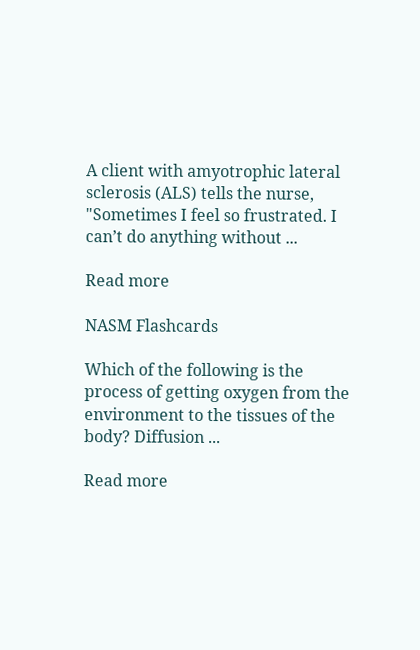A client with amyotrophic lateral sclerosis (ALS) tells the nurse, "Sometimes I feel so frustrated. I can’t do anything without ...

Read more

NASM Flashcards

Which of the following is the process of getting oxygen from the environment to the tissues of the body? Diffusion ...

Read more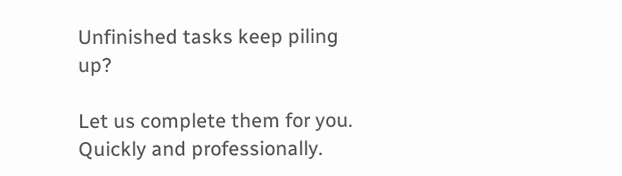Unfinished tasks keep piling up?

Let us complete them for you. Quickly and professionally.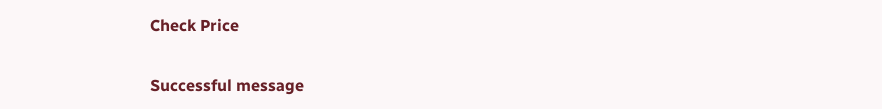Check Price

Successful message